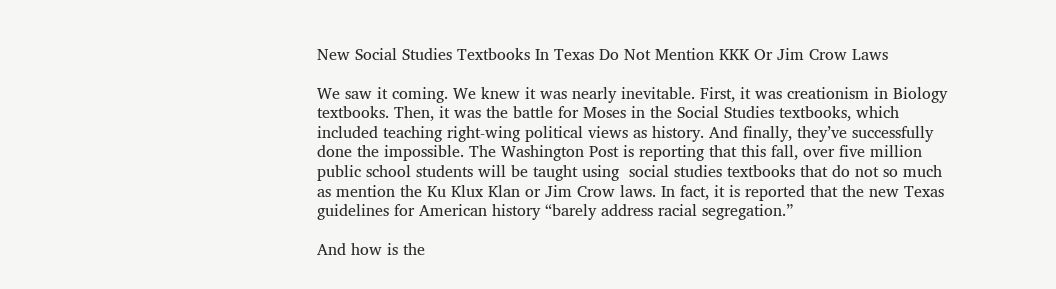New Social Studies Textbooks In Texas Do Not Mention KKK Or Jim Crow Laws

We saw it coming. We knew it was nearly inevitable. First, it was creationism in Biology textbooks. Then, it was the battle for Moses in the Social Studies textbooks, which included teaching right-wing political views as history. And finally, they’ve successfully done the impossible. The Washington Post is reporting that this fall, over five million public school students will be taught using  social studies textbooks that do not so much as mention the Ku Klux Klan or Jim Crow laws. In fact, it is reported that the new Texas guidelines for American history “barely address racial segregation.”

And how is the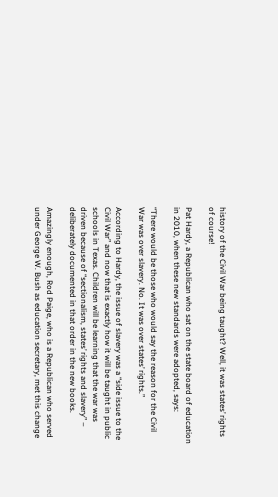history of the Civil War being taught? Well, it was states’ rights of course!

Pat Hardy, a Republican who sat on the state board of education in 2010, when these new standards were adopted, says:

“There would be those who would say the reason for the Civil War was over slavery. No. It was over states’ rights.”

According to Hardy, the issue of slavery was a “side issue to the Civil War” and now that is exactly how it will be taught in public schools in Texas. Children will be learning that the war was driven because of “sectionalism, states’ rights and slavery” – deliberately documented in that order in the new books.

Amazingly enough, Rod Paige, who is a Republican who served under George W. Bush as education secretary, met this change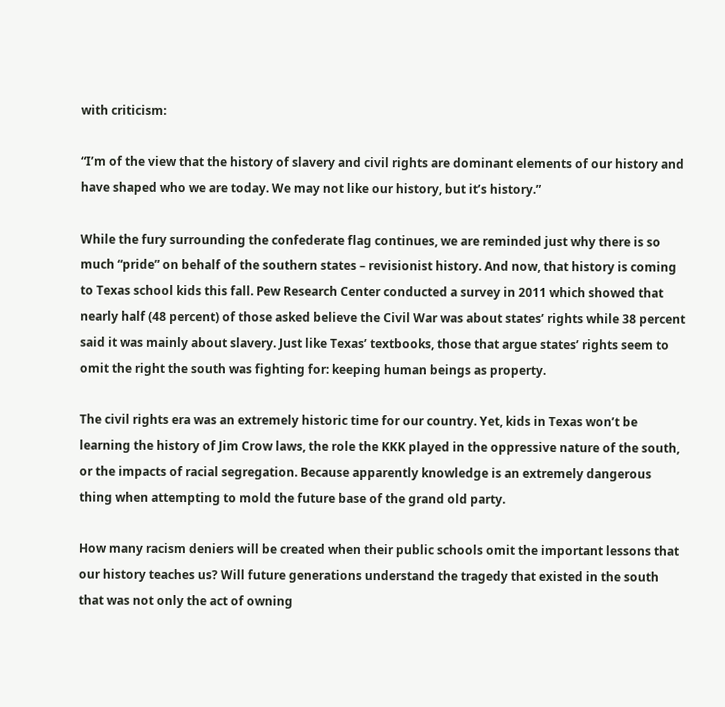with criticism:

“I’m of the view that the history of slavery and civil rights are dominant elements of our history and have shaped who we are today. We may not like our history, but it’s history.”

While the fury surrounding the confederate flag continues, we are reminded just why there is so much “pride” on behalf of the southern states – revisionist history. And now, that history is coming to Texas school kids this fall. Pew Research Center conducted a survey in 2011 which showed that nearly half (48 percent) of those asked believe the Civil War was about states’ rights while 38 percent said it was mainly about slavery. Just like Texas’ textbooks, those that argue states’ rights seem to omit the right the south was fighting for: keeping human beings as property.

The civil rights era was an extremely historic time for our country. Yet, kids in Texas won’t be learning the history of Jim Crow laws, the role the KKK played in the oppressive nature of the south, or the impacts of racial segregation. Because apparently knowledge is an extremely dangerous thing when attempting to mold the future base of the grand old party.

How many racism deniers will be created when their public schools omit the important lessons that our history teaches us? Will future generations understand the tragedy that existed in the south that was not only the act of owning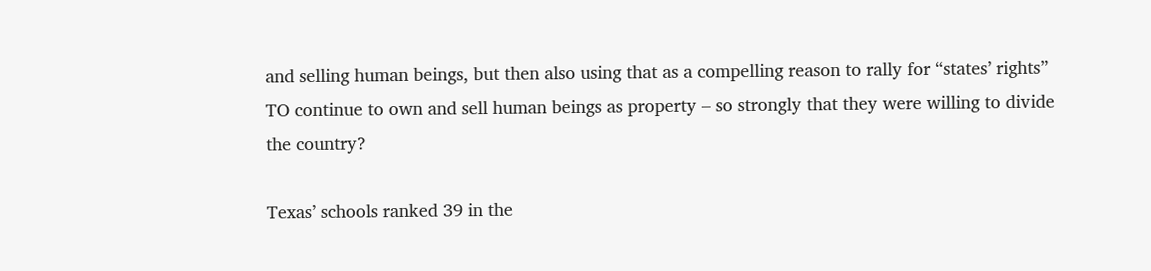and selling human beings, but then also using that as a compelling reason to rally for “states’ rights” TO continue to own and sell human beings as property – so strongly that they were willing to divide the country?

Texas’ schools ranked 39 in the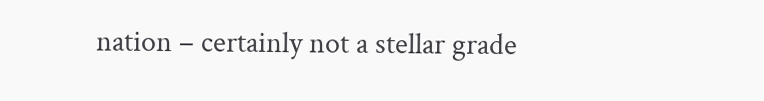nation – certainly not a stellar grade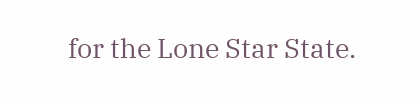for the Lone Star State.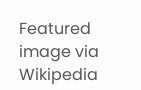Featured image via Wikipedia